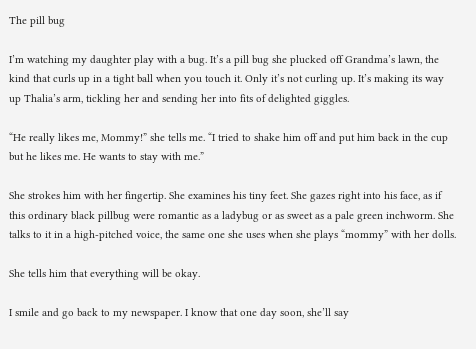The pill bug

I’m watching my daughter play with a bug. It’s a pill bug she plucked off Grandma’s lawn, the kind that curls up in a tight ball when you touch it. Only it’s not curling up. It’s making its way up Thalia’s arm, tickling her and sending her into fits of delighted giggles.

“He really likes me, Mommy!” she tells me. “I tried to shake him off and put him back in the cup but he likes me. He wants to stay with me.”

She strokes him with her fingertip. She examines his tiny feet. She gazes right into his face, as if this ordinary black pillbug were romantic as a ladybug or as sweet as a pale green inchworm. She talks to it in a high-pitched voice, the same one she uses when she plays “mommy” with her dolls.

She tells him that everything will be okay.

I smile and go back to my newspaper. I know that one day soon, she’ll say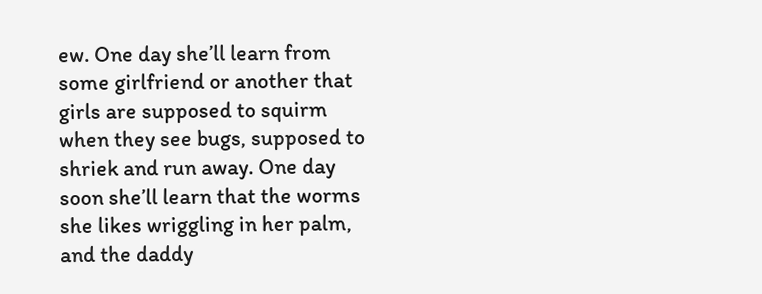ew. One day she’ll learn from some girlfriend or another that girls are supposed to squirm when they see bugs, supposed to shriek and run away. One day soon she’ll learn that the worms she likes wriggling in her palm, and the daddy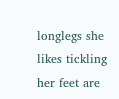longlegs she likes tickling her feet are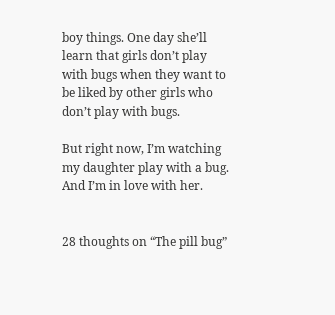boy things. One day she’ll learn that girls don’t play with bugs when they want to be liked by other girls who don’t play with bugs.

But right now, I’m watching my daughter play with a bug. And I’m in love with her.


28 thoughts on “The pill bug”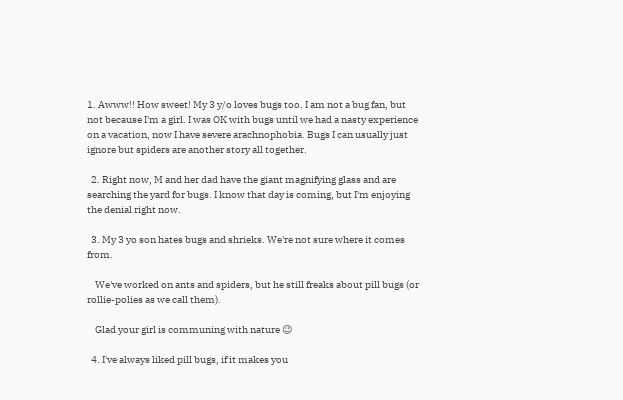1. Awww!! How sweet! My 3 y/o loves bugs too. I am not a bug fan, but not because I'm a girl. I was OK with bugs until we had a nasty experience on a vacation, now I have severe arachnophobia. Bugs I can usually just ignore but spiders are another story all together.

  2. Right now, M and her dad have the giant magnifying glass and are searching the yard for bugs. I know that day is coming, but I'm enjoying the denial right now.

  3. My 3 yo son hates bugs and shrieks. We're not sure where it comes from.

    We've worked on ants and spiders, but he still freaks about pill bugs (or rollie-polies as we call them).

    Glad your girl is communing with nature 😉

  4. I've always liked pill bugs, if it makes you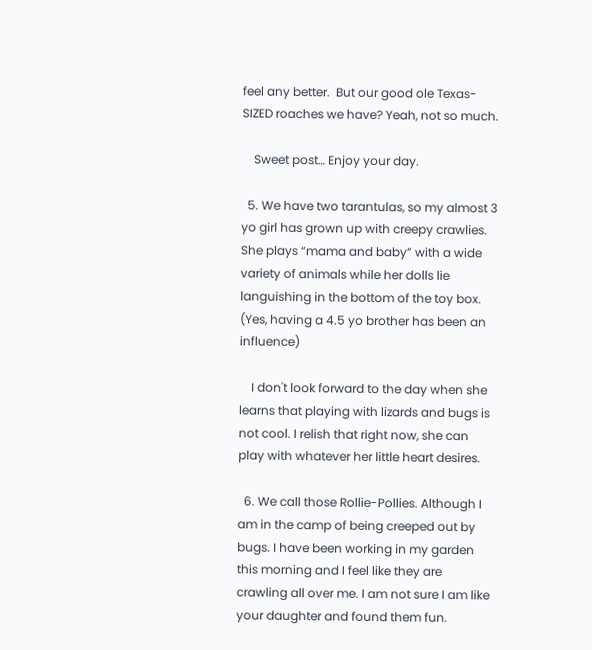feel any better.  But our good ole Texas-SIZED roaches we have? Yeah, not so much.

    Sweet post… Enjoy your day.

  5. We have two tarantulas, so my almost 3 yo girl has grown up with creepy crawlies. She plays “mama and baby” with a wide variety of animals while her dolls lie languishing in the bottom of the toy box. (Yes, having a 4.5 yo brother has been an influence)

    I don't look forward to the day when she learns that playing with lizards and bugs is not cool. I relish that right now, she can play with whatever her little heart desires.

  6. We call those Rollie-Pollies. Although I am in the camp of being creeped out by bugs. I have been working in my garden this morning and I feel like they are crawling all over me. I am not sure I am like your daughter and found them fun.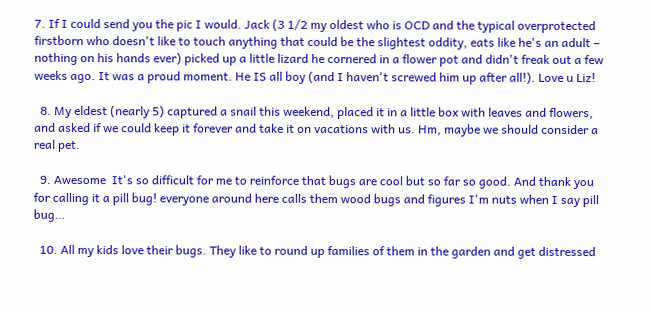7. If I could send you the pic I would. Jack (3 1/2 my oldest who is OCD and the typical overprotected firstborn who doesn't like to touch anything that could be the slightest oddity, eats like he's an adult – nothing on his hands ever) picked up a little lizard he cornered in a flower pot and didn't freak out a few weeks ago. It was a proud moment. He IS all boy (and I haven't screwed him up after all!). Love u Liz!

  8. My eldest (nearly 5) captured a snail this weekend, placed it in a little box with leaves and flowers, and asked if we could keep it forever and take it on vacations with us. Hm, maybe we should consider a real pet.

  9. Awesome  It's so difficult for me to reinforce that bugs are cool but so far so good. And thank you for calling it a pill bug! everyone around here calls them wood bugs and figures I'm nuts when I say pill bug…

  10. All my kids love their bugs. They like to round up families of them in the garden and get distressed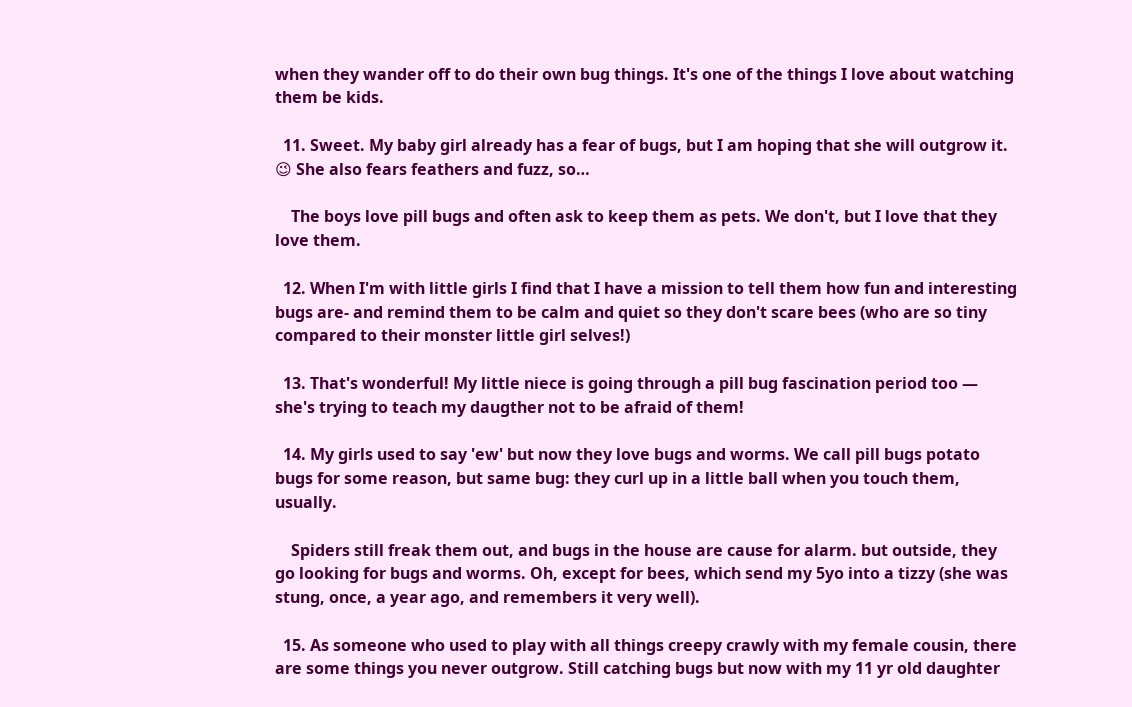when they wander off to do their own bug things. It's one of the things I love about watching them be kids.

  11. Sweet. My baby girl already has a fear of bugs, but I am hoping that she will outgrow it. 😉 She also fears feathers and fuzz, so…

    The boys love pill bugs and often ask to keep them as pets. We don't, but I love that they love them.

  12. When I'm with little girls I find that I have a mission to tell them how fun and interesting bugs are- and remind them to be calm and quiet so they don't scare bees (who are so tiny compared to their monster little girl selves!)

  13. That's wonderful! My little niece is going through a pill bug fascination period too — she's trying to teach my daugther not to be afraid of them!

  14. My girls used to say 'ew' but now they love bugs and worms. We call pill bugs potato bugs for some reason, but same bug: they curl up in a little ball when you touch them, usually.

    Spiders still freak them out, and bugs in the house are cause for alarm. but outside, they go looking for bugs and worms. Oh, except for bees, which send my 5yo into a tizzy (she was stung, once, a year ago, and remembers it very well).

  15. As someone who used to play with all things creepy crawly with my female cousin, there are some things you never outgrow. Still catching bugs but now with my 11 yr old daughter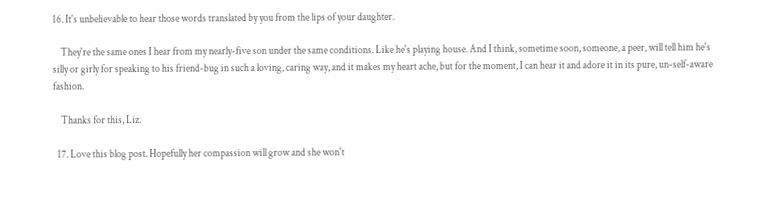16. It's unbelievable to hear those words translated by you from the lips of your daughter.

    They're the same ones I hear from my nearly-five son under the same conditions. Like he's playing house. And I think, sometime soon, someone, a peer, will tell him he's silly or girly for speaking to his friend-bug in such a loving, caring way, and it makes my heart ache, but for the moment, I can hear it and adore it in its pure, un-self-aware fashion.

    Thanks for this, Liz.

  17. Love this blog post. Hopefully her compassion will grow and she won't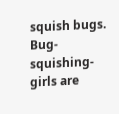squish bugs. Bug-squishing-girls are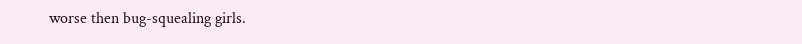worse then bug-squealing girls.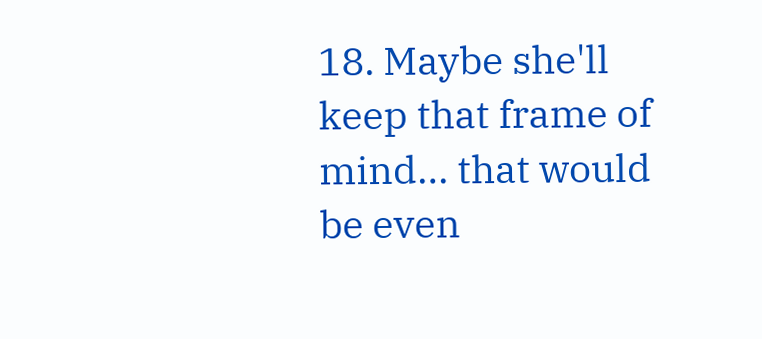18. Maybe she'll keep that frame of mind… that would be even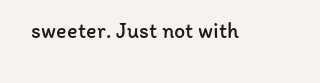sweeter. Just not with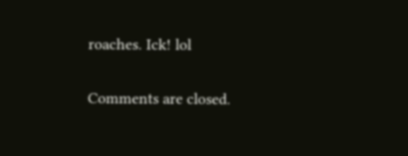roaches. Ick! lol

Comments are closed.